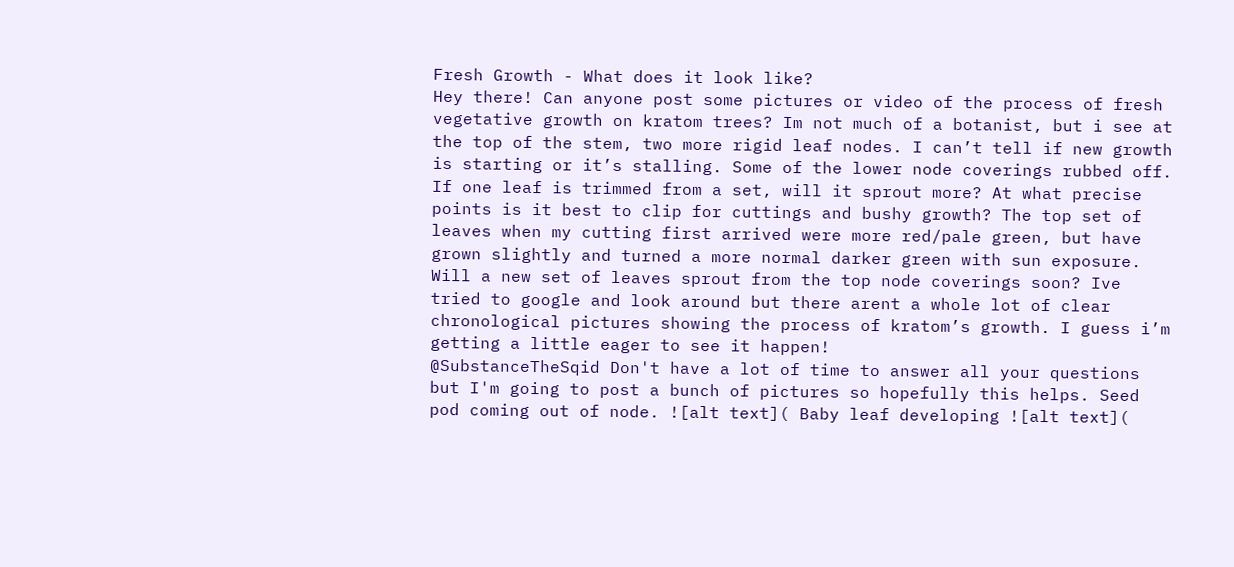Fresh Growth - What does it look like?
Hey there! Can anyone post some pictures or video of the process of fresh vegetative growth on kratom trees? Im not much of a botanist, but i see at the top of the stem, two more rigid leaf nodes. I can’t tell if new growth is starting or it’s stalling. Some of the lower node coverings rubbed off. If one leaf is trimmed from a set, will it sprout more? At what precise points is it best to clip for cuttings and bushy growth? The top set of leaves when my cutting first arrived were more red/pale green, but have grown slightly and turned a more normal darker green with sun exposure. Will a new set of leaves sprout from the top node coverings soon? Ive tried to google and look around but there arent a whole lot of clear chronological pictures showing the process of kratom’s growth. I guess i’m getting a little eager to see it happen!
@SubstanceTheSqid Don't have a lot of time to answer all your questions but I'm going to post a bunch of pictures so hopefully this helps. Seed pod coming out of node. ![alt text]( Baby leaf developing ![alt text](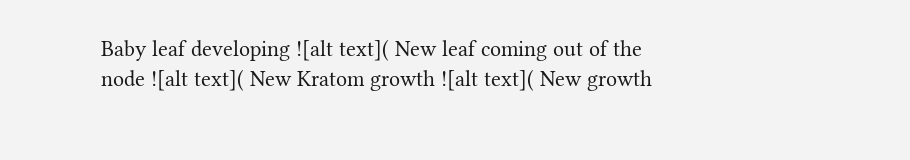Baby leaf developing ![alt text]( New leaf coming out of the node ![alt text]( New Kratom growth ![alt text]( New growth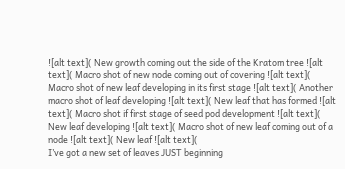![alt text]( New growth coming out the side of the Kratom tree ![alt text]( Macro shot of new node coming out of covering ![alt text]( Macro shot of new leaf developing in its first stage ![alt text]( Another macro shot of leaf developing ![alt text]( New leaf that has formed ![alt text]( Macro shot if first stage of seed pod development ![alt text]( New leaf developing ![alt text]( Macro shot of new leaf coming out of a node ![alt text]( New leaf ![alt text](
I’ve got a new set of leaves JUST beginning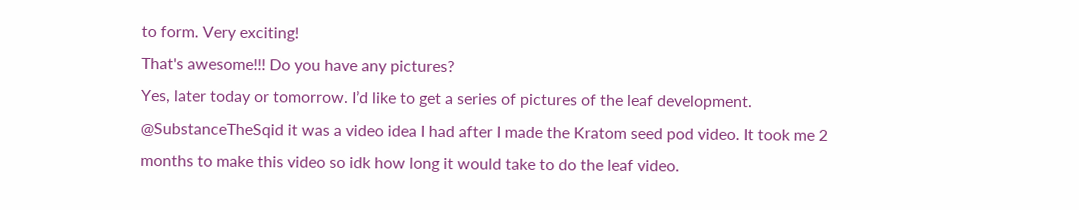to form. Very exciting!
That's awesome!!! Do you have any pictures?
Yes, later today or tomorrow. I’d like to get a series of pictures of the leaf development.
@SubstanceTheSqid it was a video idea I had after I made the Kratom seed pod video. It took me 2 months to make this video so idk how long it would take to do the leaf video.